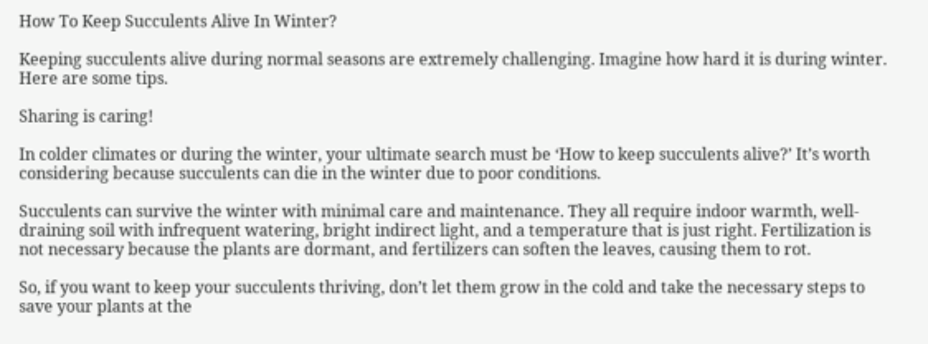How To Keep Succulents Alive In Winter?

Keeping succulents alive during normal seasons are extremely challenging. Imagine how hard it is during winter. Here are some tips.

Sharing is caring!

In colder climates or during the winter, your ultimate search must be ‘How to keep succulents alive?’ It’s worth considering because succulents can die in the winter due to poor conditions.

Succulents can survive the winter with minimal care and maintenance. They all require indoor warmth, well-draining soil with infrequent watering, bright indirect light, and a temperature that is just right. Fertilization is not necessary because the plants are dormant, and fertilizers can soften the leaves, causing them to rot.

So, if you want to keep your succulents thriving, don’t let them grow in the cold and take the necessary steps to save your plants at the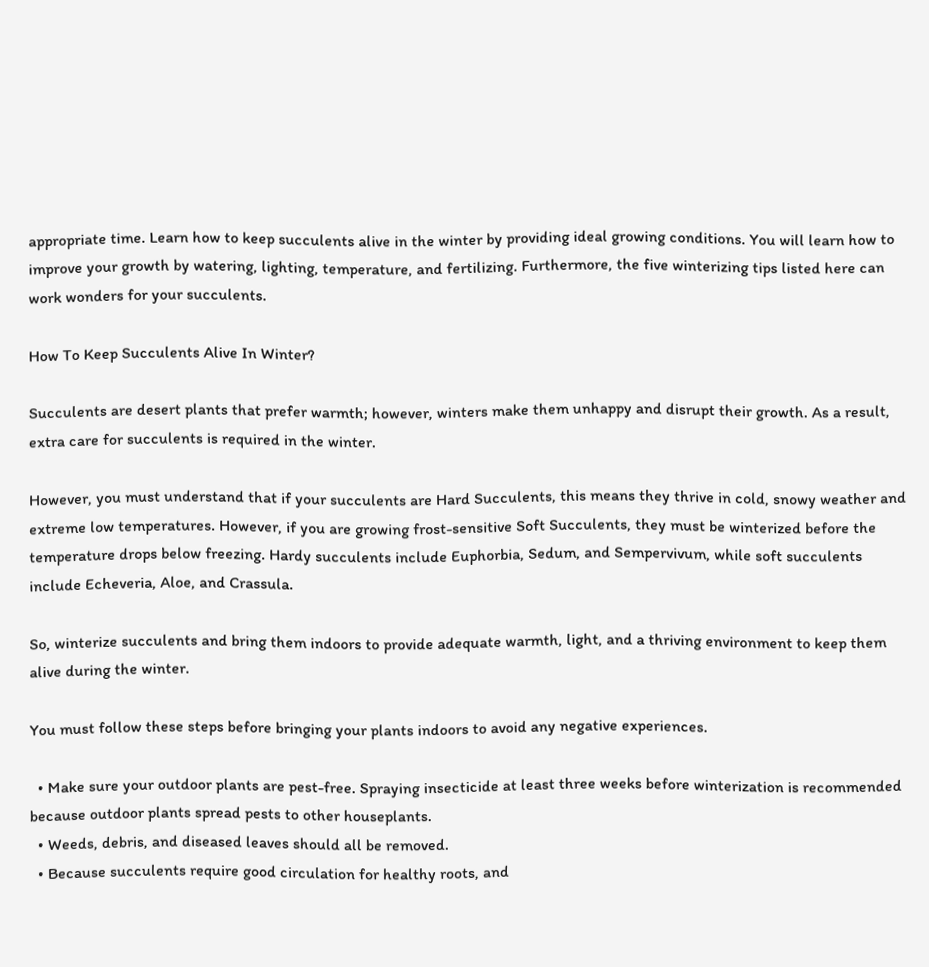appropriate time. Learn how to keep succulents alive in the winter by providing ideal growing conditions. You will learn how to improve your growth by watering, lighting, temperature, and fertilizing. Furthermore, the five winterizing tips listed here can work wonders for your succulents.

How To Keep Succulents Alive In Winter?

Succulents are desert plants that prefer warmth; however, winters make them unhappy and disrupt their growth. As a result, extra care for succulents is required in the winter.

However, you must understand that if your succulents are Hard Succulents, this means they thrive in cold, snowy weather and extreme low temperatures. However, if you are growing frost-sensitive Soft Succulents, they must be winterized before the temperature drops below freezing. Hardy succulents include Euphorbia, Sedum, and Sempervivum, while soft succulents include Echeveria, Aloe, and Crassula.

So, winterize succulents and bring them indoors to provide adequate warmth, light, and a thriving environment to keep them alive during the winter.

You must follow these steps before bringing your plants indoors to avoid any negative experiences.

  • Make sure your outdoor plants are pest-free. Spraying insecticide at least three weeks before winterization is recommended because outdoor plants spread pests to other houseplants.
  • Weeds, debris, and diseased leaves should all be removed.
  • Because succulents require good circulation for healthy roots, and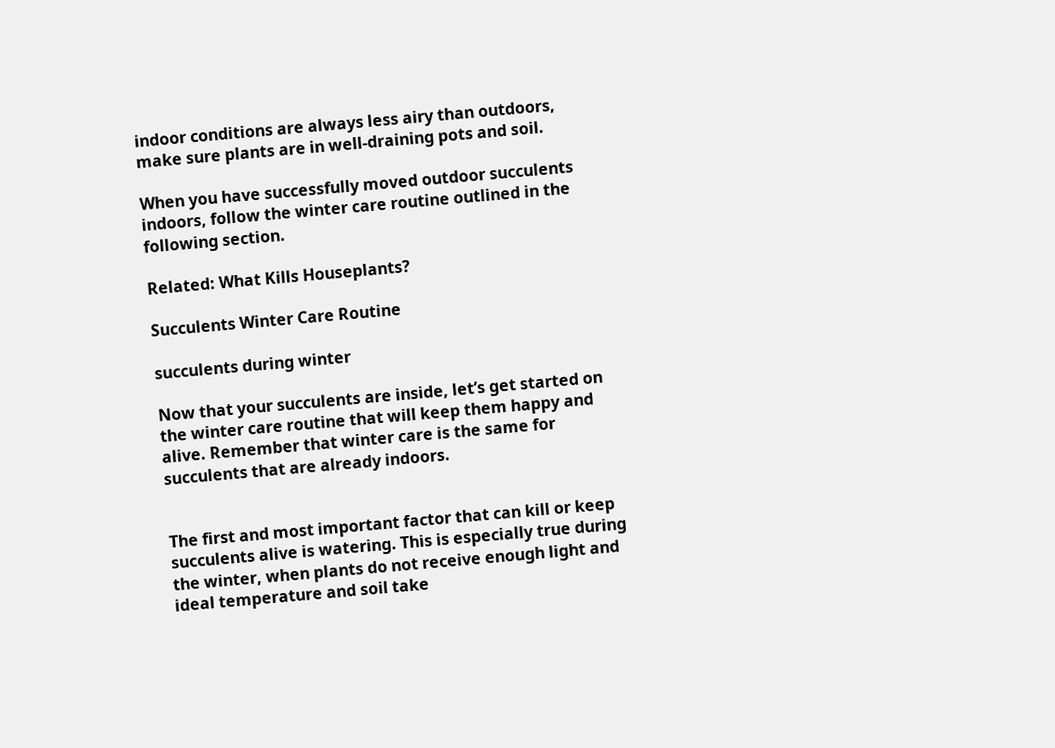indoor conditions are always less airy than outdoors, make sure plants are in well-draining pots and soil.

When you have successfully moved outdoor succulents indoors, follow the winter care routine outlined in the following section.

Related: What Kills Houseplants?

Succulents Winter Care Routine

succulents during winter

Now that your succulents are inside, let’s get started on the winter care routine that will keep them happy and alive. Remember that winter care is the same for succulents that are already indoors.


The first and most important factor that can kill or keep succulents alive is watering. This is especially true during the winter, when plants do not receive enough light and ideal temperature and soil take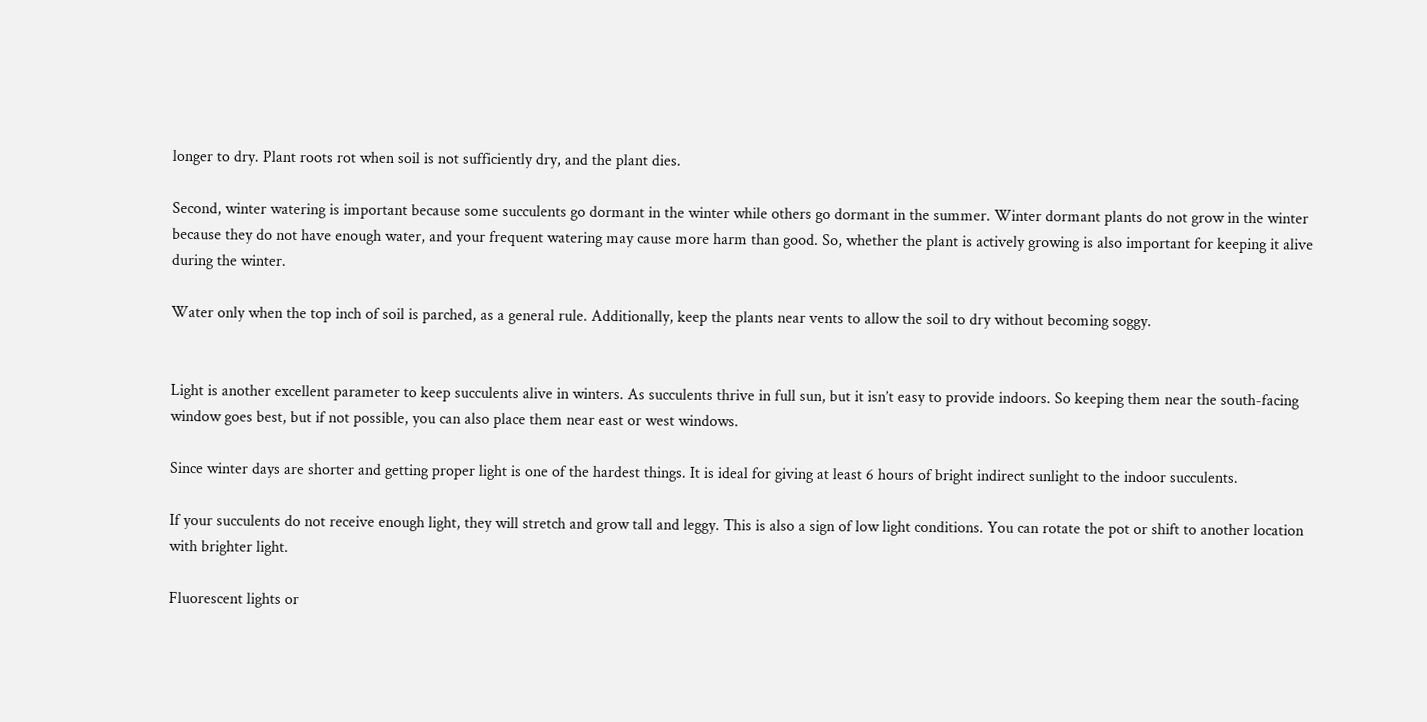longer to dry. Plant roots rot when soil is not sufficiently dry, and the plant dies.

Second, winter watering is important because some succulents go dormant in the winter while others go dormant in the summer. Winter dormant plants do not grow in the winter because they do not have enough water, and your frequent watering may cause more harm than good. So, whether the plant is actively growing is also important for keeping it alive during the winter.

Water only when the top inch of soil is parched, as a general rule. Additionally, keep the plants near vents to allow the soil to dry without becoming soggy.


Light is another excellent parameter to keep succulents alive in winters. As succulents thrive in full sun, but it isn’t easy to provide indoors. So keeping them near the south-facing window goes best, but if not possible, you can also place them near east or west windows.

Since winter days are shorter and getting proper light is one of the hardest things. It is ideal for giving at least 6 hours of bright indirect sunlight to the indoor succulents.

If your succulents do not receive enough light, they will stretch and grow tall and leggy. This is also a sign of low light conditions. You can rotate the pot or shift to another location with brighter light.

Fluorescent lights or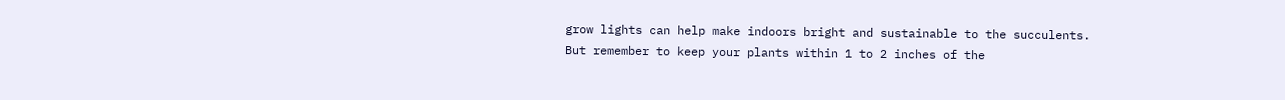grow lights can help make indoors bright and sustainable to the succulents. But remember to keep your plants within 1 to 2 inches of the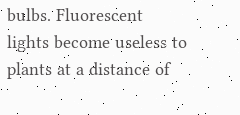bulbs. Fluorescent lights become useless to plants at a distance of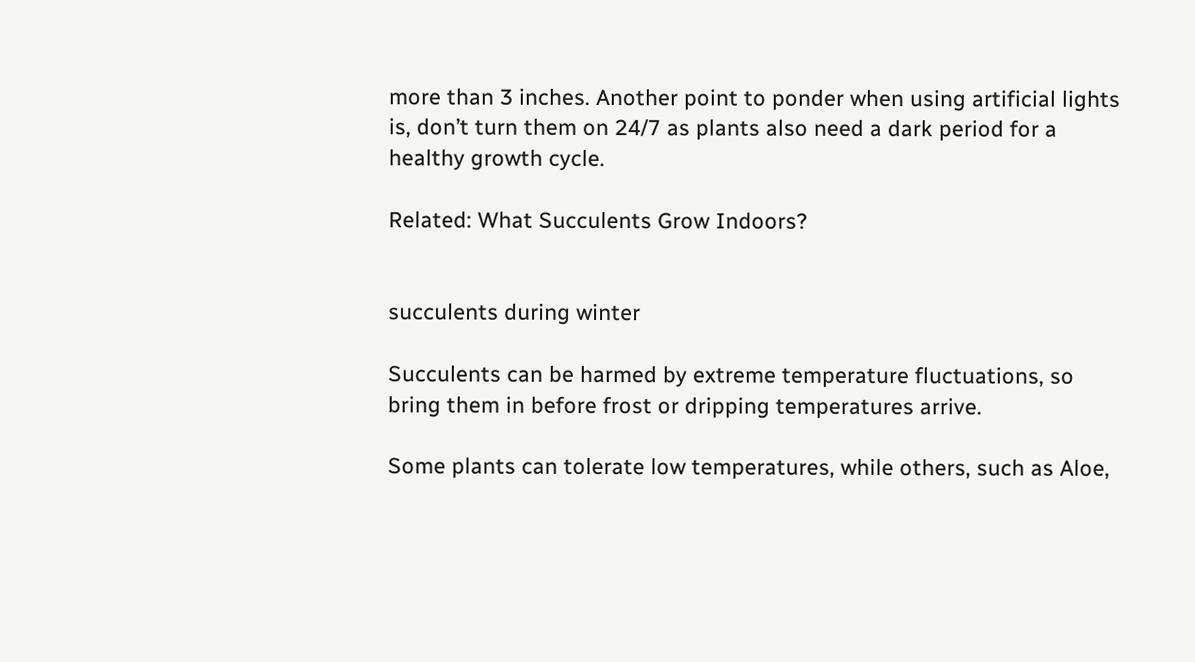more than 3 inches. Another point to ponder when using artificial lights is, don’t turn them on 24/7 as plants also need a dark period for a healthy growth cycle.

Related: What Succulents Grow Indoors?


succulents during winter

Succulents can be harmed by extreme temperature fluctuations, so bring them in before frost or dripping temperatures arrive.

Some plants can tolerate low temperatures, while others, such as Aloe,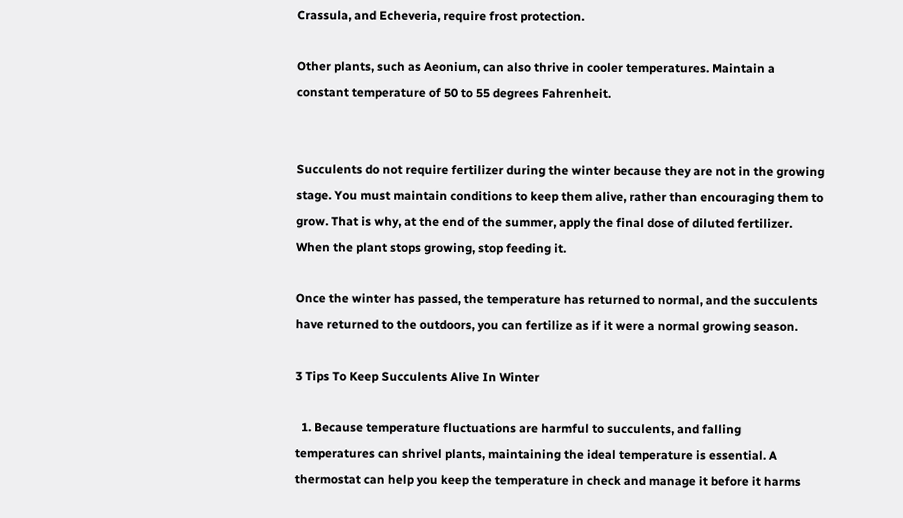Crassula, and Echeveria, require frost protection.

Other plants, such as Aeonium, can also thrive in cooler temperatures. Maintain a constant temperature of 50 to 55 degrees Fahrenheit.


Succulents do not require fertilizer during the winter because they are not in the growing stage. You must maintain conditions to keep them alive, rather than encouraging them to grow. That is why, at the end of the summer, apply the final dose of diluted fertilizer. When the plant stops growing, stop feeding it.

Once the winter has passed, the temperature has returned to normal, and the succulents have returned to the outdoors, you can fertilize as if it were a normal growing season.

3 Tips To Keep Succulents Alive In Winter

  1. Because temperature fluctuations are harmful to succulents, and falling temperatures can shrivel plants, maintaining the ideal temperature is essential. A thermostat can help you keep the temperature in check and manage it before it harms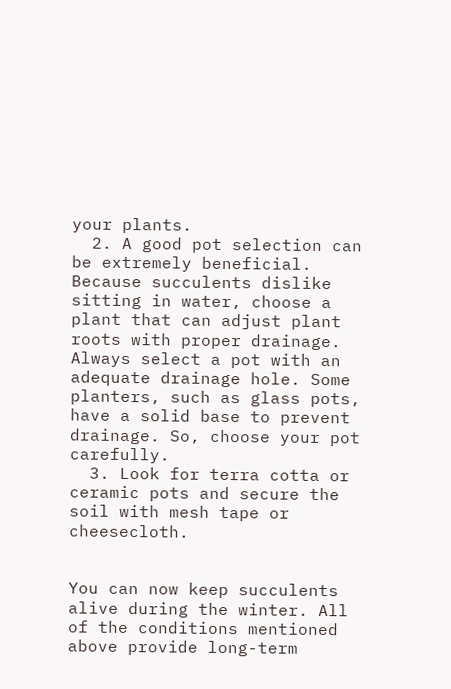your plants.
  2. A good pot selection can be extremely beneficial. Because succulents dislike sitting in water, choose a plant that can adjust plant roots with proper drainage. Always select a pot with an adequate drainage hole. Some planters, such as glass pots, have a solid base to prevent drainage. So, choose your pot carefully.
  3. Look for terra cotta or ceramic pots and secure the soil with mesh tape or cheesecloth.


You can now keep succulents alive during the winter. All of the conditions mentioned above provide long-term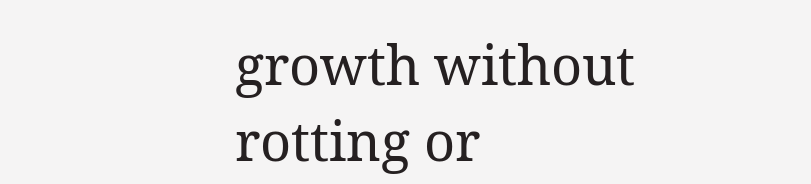growth without rotting or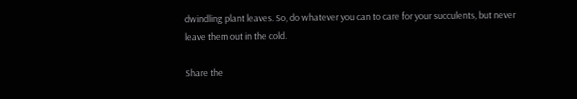dwindling plant leaves. So, do whatever you can to care for your succulents, but never leave them out in the cold.

Share the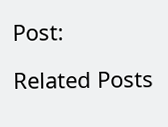Post:

Related Posts